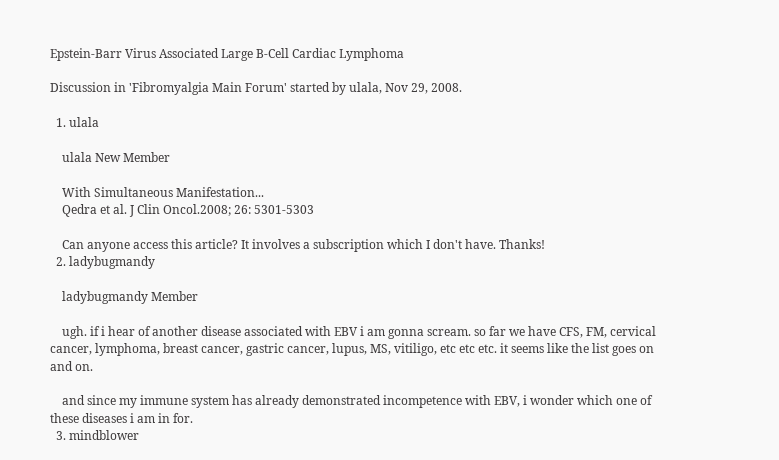Epstein-Barr Virus Associated Large B-Cell Cardiac Lymphoma

Discussion in 'Fibromyalgia Main Forum' started by ulala, Nov 29, 2008.

  1. ulala

    ulala New Member

    With Simultaneous Manifestation...
    Qedra et al. J Clin Oncol.2008; 26: 5301-5303

    Can anyone access this article? It involves a subscription which I don't have. Thanks!
  2. ladybugmandy

    ladybugmandy Member

    ugh. if i hear of another disease associated with EBV i am gonna scream. so far we have CFS, FM, cervical cancer, lymphoma, breast cancer, gastric cancer, lupus, MS, vitiligo, etc etc etc. it seems like the list goes on and on.

    and since my immune system has already demonstrated incompetence with EBV, i wonder which one of these diseases i am in for.
  3. mindblower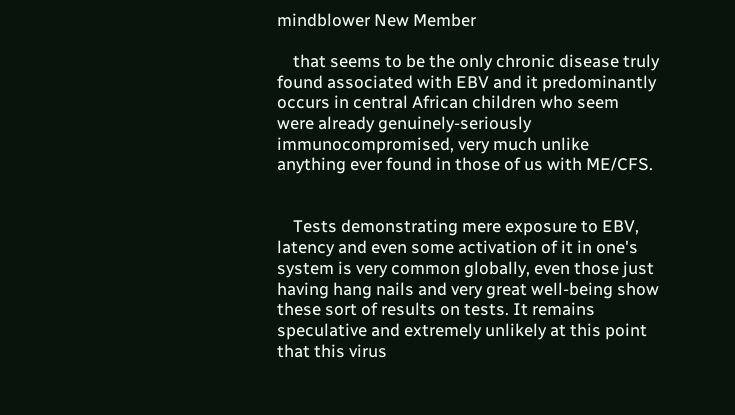mindblower New Member

    that seems to be the only chronic disease truly found associated with EBV and it predominantly occurs in central African children who seem were already genuinely-seriously immunocompromised, very much unlike anything ever found in those of us with ME/CFS.


    Tests demonstrating mere exposure to EBV, latency and even some activation of it in one's system is very common globally, even those just having hang nails and very great well-being show these sort of results on tests. It remains speculative and extremely unlikely at this point that this virus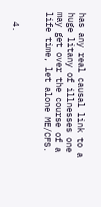has any real causal link to a huge litany of illnesses one may get over the course of a life time, let alone ME/CFS.


  4.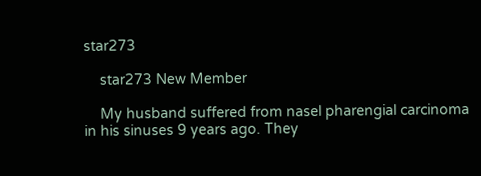star273

    star273 New Member

    My husband suffered from nasel pharengial carcinoma in his sinuses 9 years ago. They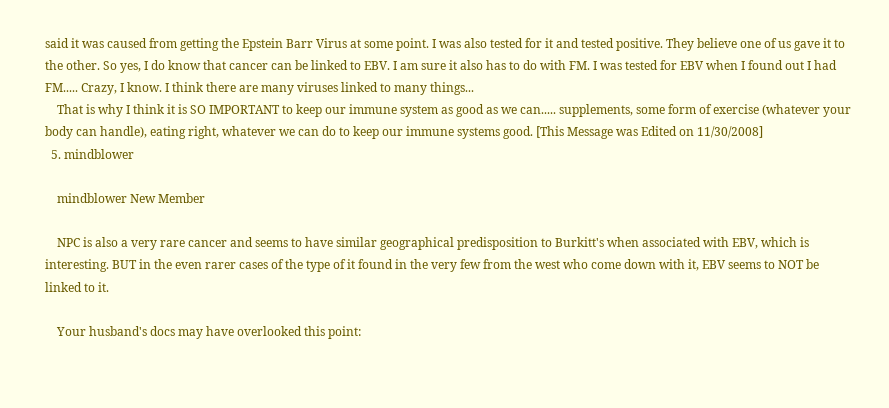said it was caused from getting the Epstein Barr Virus at some point. I was also tested for it and tested positive. They believe one of us gave it to the other. So yes, I do know that cancer can be linked to EBV. I am sure it also has to do with FM. I was tested for EBV when I found out I had FM..... Crazy, I know. I think there are many viruses linked to many things...
    That is why I think it is SO IMPORTANT to keep our immune system as good as we can..... supplements, some form of exercise (whatever your body can handle), eating right, whatever we can do to keep our immune systems good. [This Message was Edited on 11/30/2008]
  5. mindblower

    mindblower New Member

    NPC is also a very rare cancer and seems to have similar geographical predisposition to Burkitt's when associated with EBV, which is interesting. BUT in the even rarer cases of the type of it found in the very few from the west who come down with it, EBV seems to NOT be linked to it.

    Your husband's docs may have overlooked this point: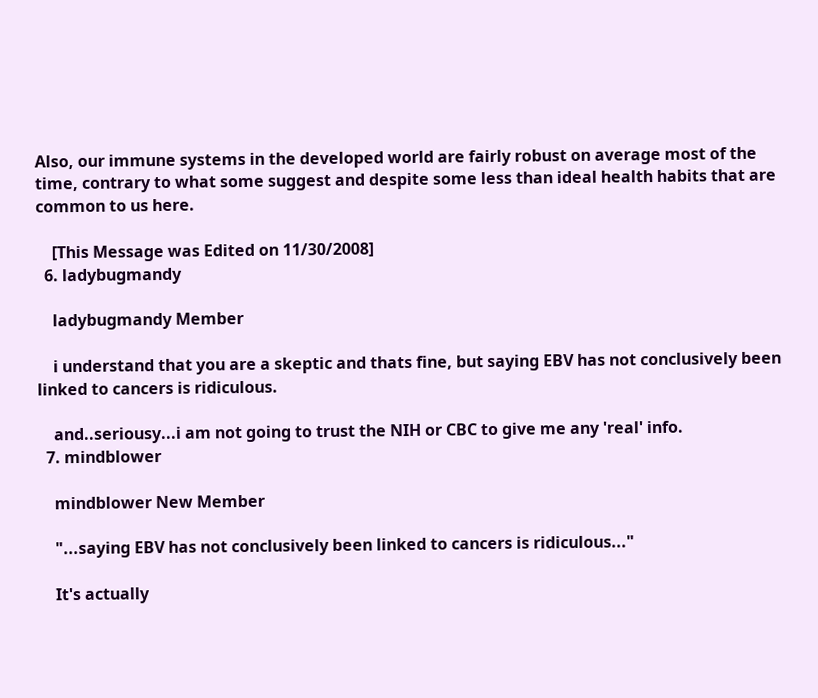Also, our immune systems in the developed world are fairly robust on average most of the time, contrary to what some suggest and despite some less than ideal health habits that are common to us here.

    [This Message was Edited on 11/30/2008]
  6. ladybugmandy

    ladybugmandy Member

    i understand that you are a skeptic and thats fine, but saying EBV has not conclusively been linked to cancers is ridiculous.

    and..seriousy...i am not going to trust the NIH or CBC to give me any 'real' info.
  7. mindblower

    mindblower New Member

    "...saying EBV has not conclusively been linked to cancers is ridiculous..."

    It's actually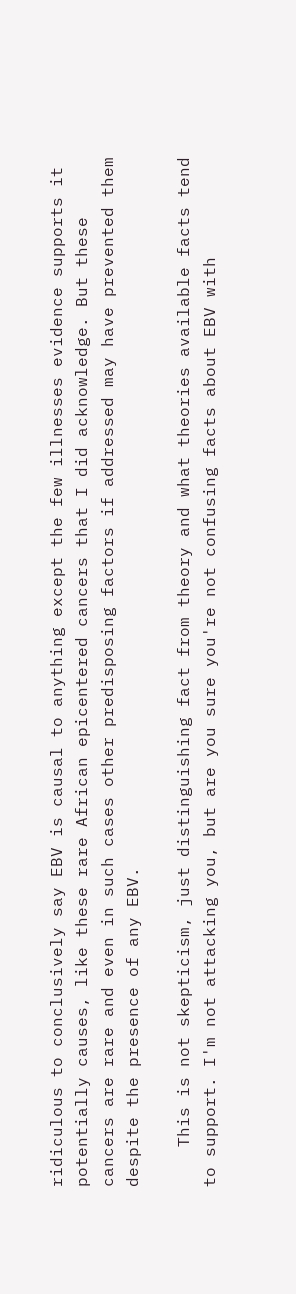ridiculous to conclusively say EBV is causal to anything except the few illnesses evidence supports it potentially causes, like these rare African epicentered cancers that I did acknowledge. But these cancers are rare and even in such cases other predisposing factors if addressed may have prevented them despite the presence of any EBV.

    This is not skepticism, just distinguishing fact from theory and what theories available facts tend to support. I'm not attacking you, but are you sure you're not confusing facts about EBV with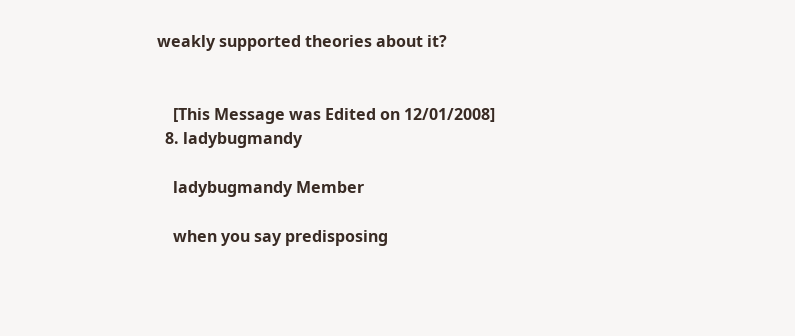weakly supported theories about it?


    [This Message was Edited on 12/01/2008]
  8. ladybugmandy

    ladybugmandy Member

    when you say predisposing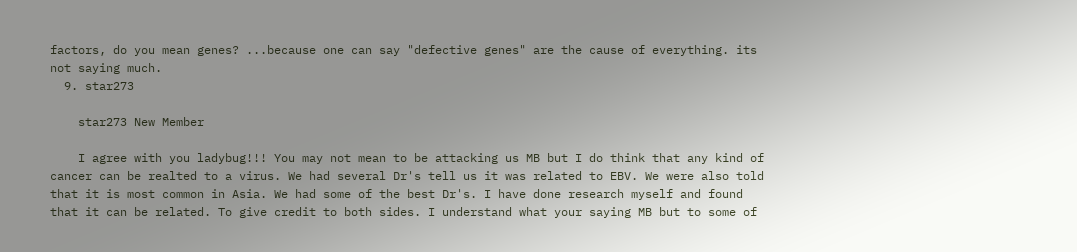factors, do you mean genes? ...because one can say "defective genes" are the cause of everything. its not saying much.
  9. star273

    star273 New Member

    I agree with you ladybug!!! You may not mean to be attacking us MB but I do think that any kind of cancer can be realted to a virus. We had several Dr's tell us it was related to EBV. We were also told that it is most common in Asia. We had some of the best Dr's. I have done research myself and found that it can be related. To give credit to both sides. I understand what your saying MB but to some of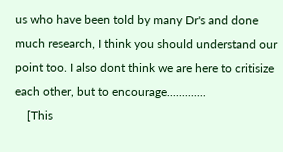us who have been told by many Dr's and done much research, I think you should understand our point too. I also dont think we are here to critisize each other, but to encourage.............
    [This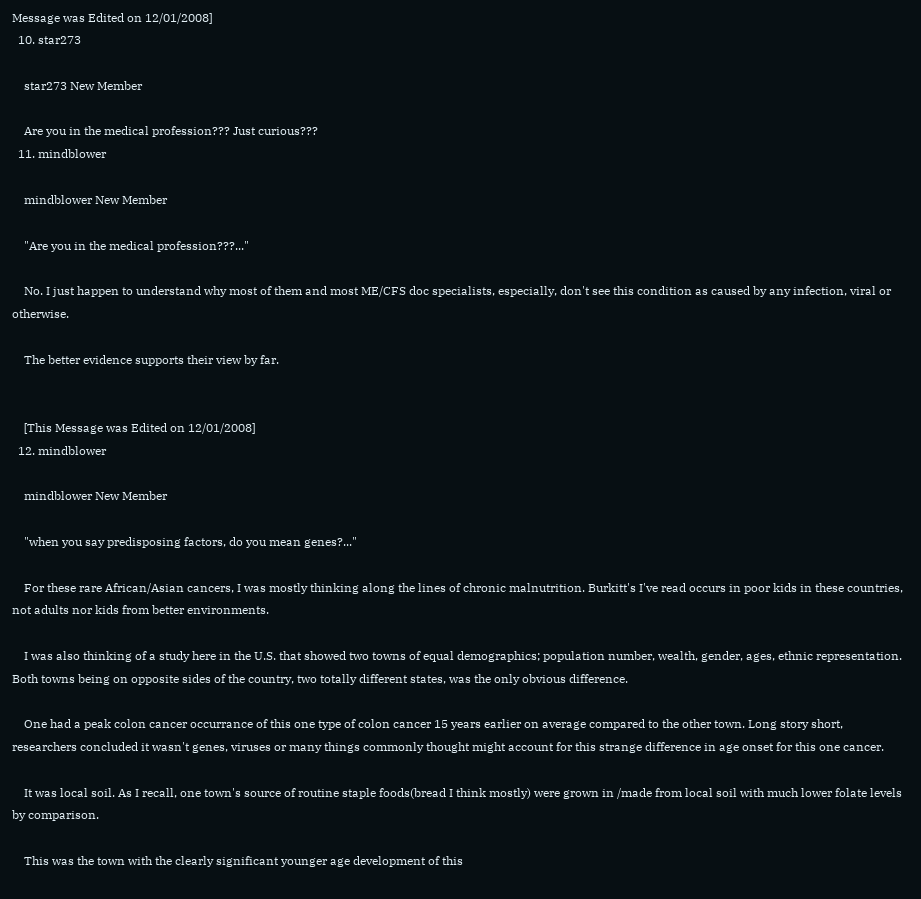Message was Edited on 12/01/2008]
  10. star273

    star273 New Member

    Are you in the medical profession??? Just curious???
  11. mindblower

    mindblower New Member

    "Are you in the medical profession???..."

    No. I just happen to understand why most of them and most ME/CFS doc specialists, especially, don't see this condition as caused by any infection, viral or otherwise.

    The better evidence supports their view by far.


    [This Message was Edited on 12/01/2008]
  12. mindblower

    mindblower New Member

    "when you say predisposing factors, do you mean genes?..."

    For these rare African/Asian cancers, I was mostly thinking along the lines of chronic malnutrition. Burkitt's I've read occurs in poor kids in these countries, not adults nor kids from better environments.

    I was also thinking of a study here in the U.S. that showed two towns of equal demographics; population number, wealth, gender, ages, ethnic representation. Both towns being on opposite sides of the country, two totally different states, was the only obvious difference.

    One had a peak colon cancer occurrance of this one type of colon cancer 15 years earlier on average compared to the other town. Long story short, researchers concluded it wasn't genes, viruses or many things commonly thought might account for this strange difference in age onset for this one cancer.

    It was local soil. As I recall, one town's source of routine staple foods(bread I think mostly) were grown in /made from local soil with much lower folate levels by comparison.

    This was the town with the clearly significant younger age development of this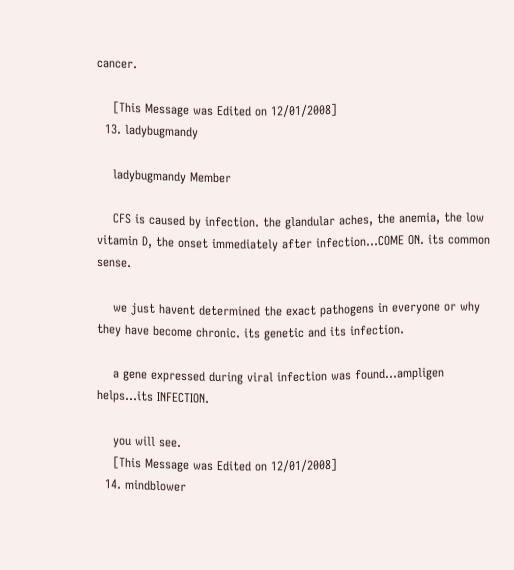cancer.

    [This Message was Edited on 12/01/2008]
  13. ladybugmandy

    ladybugmandy Member

    CFS is caused by infection. the glandular aches, the anemia, the low vitamin D, the onset immediately after infection...COME ON. its common sense.

    we just havent determined the exact pathogens in everyone or why they have become chronic. its genetic and its infection.

    a gene expressed during viral infection was found...ampligen helps...its INFECTION.

    you will see.
    [This Message was Edited on 12/01/2008]
  14. mindblower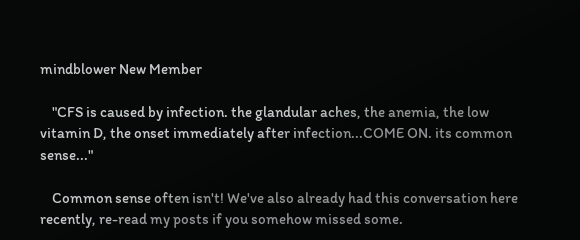mindblower New Member

    "CFS is caused by infection. the glandular aches, the anemia, the low vitamin D, the onset immediately after infection...COME ON. its common sense..."

    Common sense often isn't! We've also already had this conversation here recently, re-read my posts if you somehow missed some.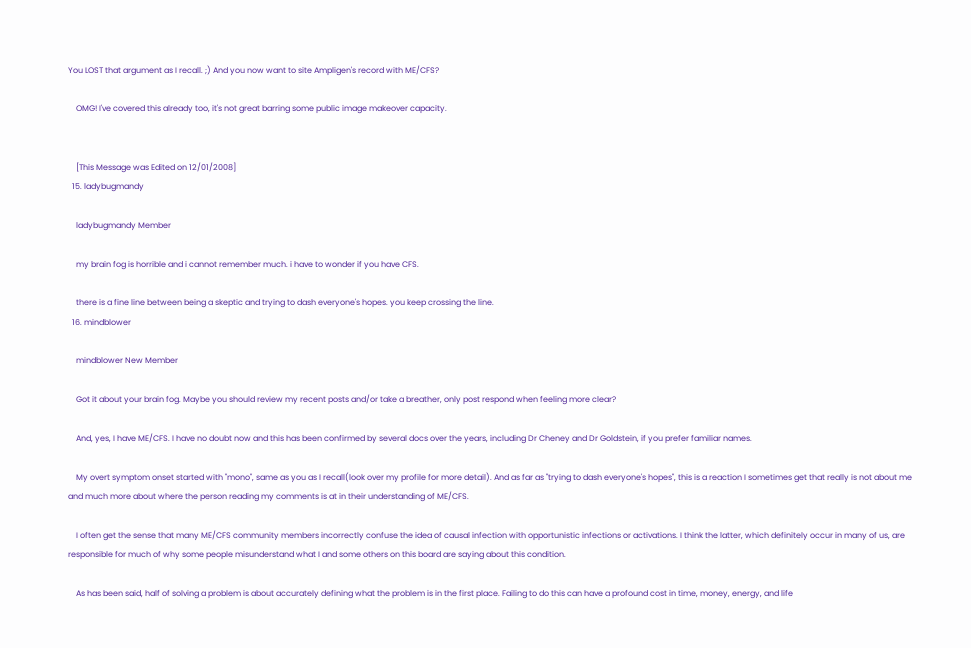You LOST that argument as I recall. ;) And you now want to site Ampligen's record with ME/CFS?

    OMG! I've covered this already too, it's not great barring some public image makeover capacity.


    [This Message was Edited on 12/01/2008]
  15. ladybugmandy

    ladybugmandy Member

    my brain fog is horrible and i cannot remember much. i have to wonder if you have CFS.

    there is a fine line between being a skeptic and trying to dash everyone's hopes. you keep crossing the line.
  16. mindblower

    mindblower New Member

    Got it about your brain fog. Maybe you should review my recent posts and/or take a breather, only post respond when feeling more clear?

    And, yes, I have ME/CFS. I have no doubt now and this has been confirmed by several docs over the years, including Dr Cheney and Dr Goldstein, if you prefer familiar names.

    My overt symptom onset started with "mono", same as you as I recall(look over my profile for more detail). And as far as "trying to dash everyone's hopes", this is a reaction I sometimes get that really is not about me and much more about where the person reading my comments is at in their understanding of ME/CFS.

    I often get the sense that many ME/CFS community members incorrectly confuse the idea of causal infection with opportunistic infections or activations. I think the latter, which definitely occur in many of us, are responsible for much of why some people misunderstand what I and some others on this board are saying about this condition.

    As has been said, half of solving a problem is about accurately defining what the problem is in the first place. Failing to do this can have a profound cost in time, money, energy, and life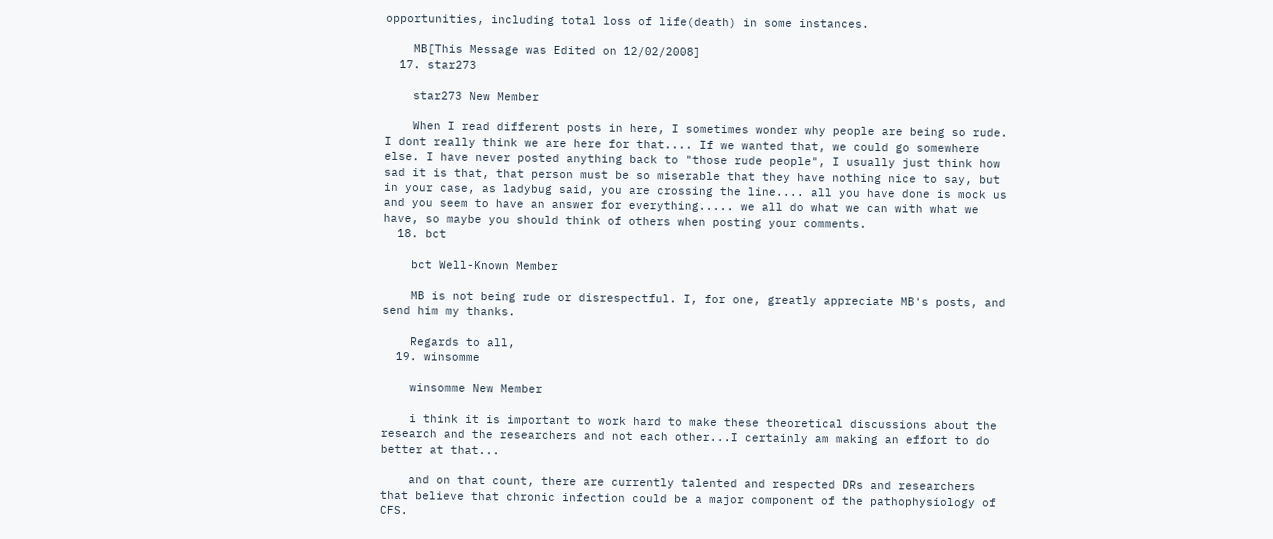opportunities, including total loss of life(death) in some instances.

    MB[This Message was Edited on 12/02/2008]
  17. star273

    star273 New Member

    When I read different posts in here, I sometimes wonder why people are being so rude. I dont really think we are here for that.... If we wanted that, we could go somewhere else. I have never posted anything back to "those rude people", I usually just think how sad it is that, that person must be so miserable that they have nothing nice to say, but in your case, as ladybug said, you are crossing the line.... all you have done is mock us and you seem to have an answer for everything..... we all do what we can with what we have, so maybe you should think of others when posting your comments.
  18. bct

    bct Well-Known Member

    MB is not being rude or disrespectful. I, for one, greatly appreciate MB's posts, and send him my thanks.

    Regards to all,
  19. winsomme

    winsomme New Member

    i think it is important to work hard to make these theoretical discussions about the research and the researchers and not each other...I certainly am making an effort to do better at that...

    and on that count, there are currently talented and respected DRs and researchers that believe that chronic infection could be a major component of the pathophysiology of CFS.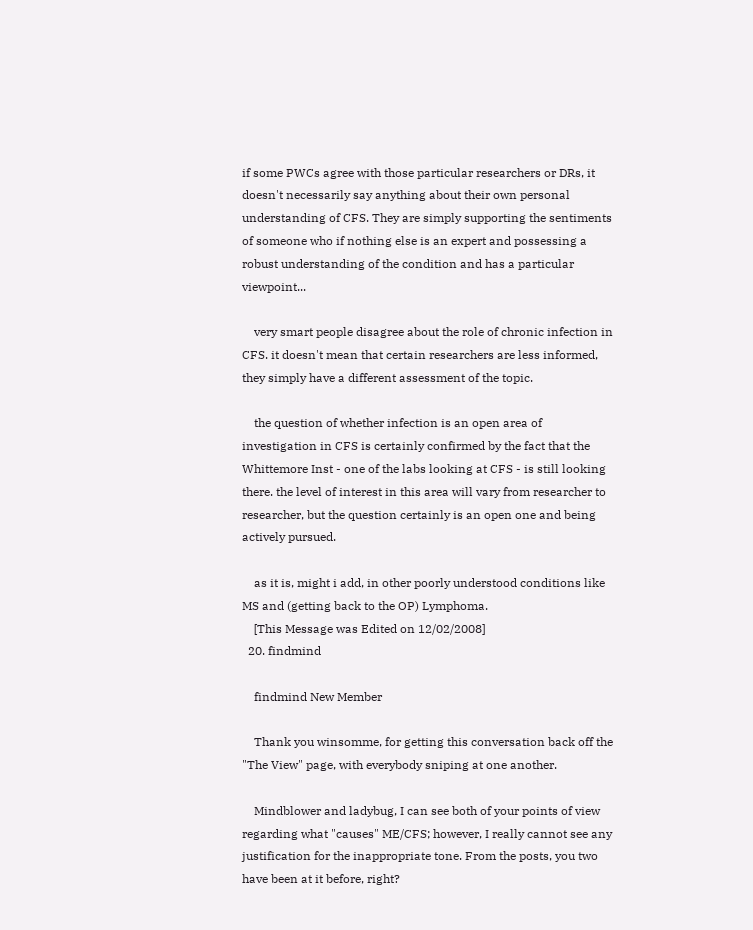if some PWCs agree with those particular researchers or DRs, it doesn't necessarily say anything about their own personal understanding of CFS. They are simply supporting the sentiments of someone who if nothing else is an expert and possessing a robust understanding of the condition and has a particular viewpoint...

    very smart people disagree about the role of chronic infection in CFS. it doesn't mean that certain researchers are less informed, they simply have a different assessment of the topic.

    the question of whether infection is an open area of investigation in CFS is certainly confirmed by the fact that the Whittemore Inst - one of the labs looking at CFS - is still looking there. the level of interest in this area will vary from researcher to researcher, but the question certainly is an open one and being actively pursued.

    as it is, might i add, in other poorly understood conditions like MS and (getting back to the OP) Lymphoma.
    [This Message was Edited on 12/02/2008]
  20. findmind

    findmind New Member

    Thank you winsomme, for getting this conversation back off the "The View" page, with everybody sniping at one another.

    Mindblower and ladybug, I can see both of your points of view regarding what "causes" ME/CFS; however, I really cannot see any justification for the inappropriate tone. From the posts, you two have been at it before, right?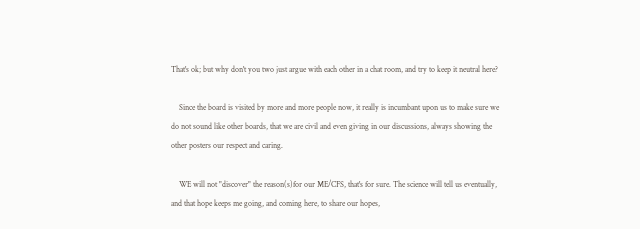That's ok; but why don't you two just argue with each other in a chat room, and try to keep it neutral here?

    Since the board is visited by more and more people now, it really is incumbant upon us to make sure we do not sound like other boards, that we are civil and even giving in our discussions, always showing the other posters our respect and caring.

    WE will not "discover" the reason(s)for our ME/CFS, that's for sure. The science will tell us eventually, and that hope keeps me going, and coming here, to share our hopes,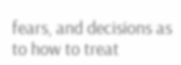fears, and decisions as to how to treat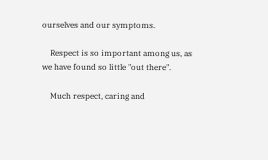ourselves and our symptoms.

    Respect is so important among us, as we have found so little "out there".

    Much respect, caring and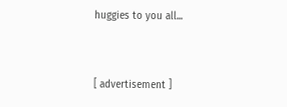huggies to you all...


[ advertisement ]